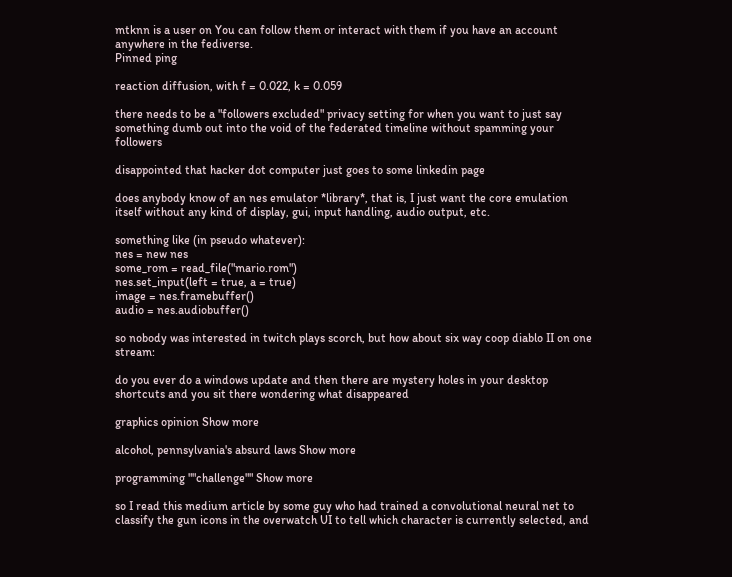mtknn is a user on You can follow them or interact with them if you have an account anywhere in the fediverse.
Pinned ping

reaction diffusion, with f = 0.022, k = 0.059

there needs to be a "followers excluded" privacy setting for when you want to just say something dumb out into the void of the federated timeline without spamming your followers

disappointed that hacker dot computer just goes to some linkedin page

does anybody know of an nes emulator *library*, that is, I just want the core emulation itself without any kind of display, gui, input handling, audio output, etc.

something like (in pseudo whatever):
nes = new nes
some_rom = read_file("mario.rom")
nes.set_input(left = true, a = true)
image = nes.framebuffer()
audio = nes.audiobuffer()

so nobody was interested in twitch plays scorch, but how about six way coop diablo II on one stream:

do you ever do a windows update and then there are mystery holes in your desktop shortcuts and you sit there wondering what disappeared

graphics opinion Show more

alcohol, pennsylvania's absurd laws Show more

programming ""challenge"" Show more

so I read this medium article by some guy who had trained a convolutional neural net to classify the gun icons in the overwatch UI to tell which character is currently selected, and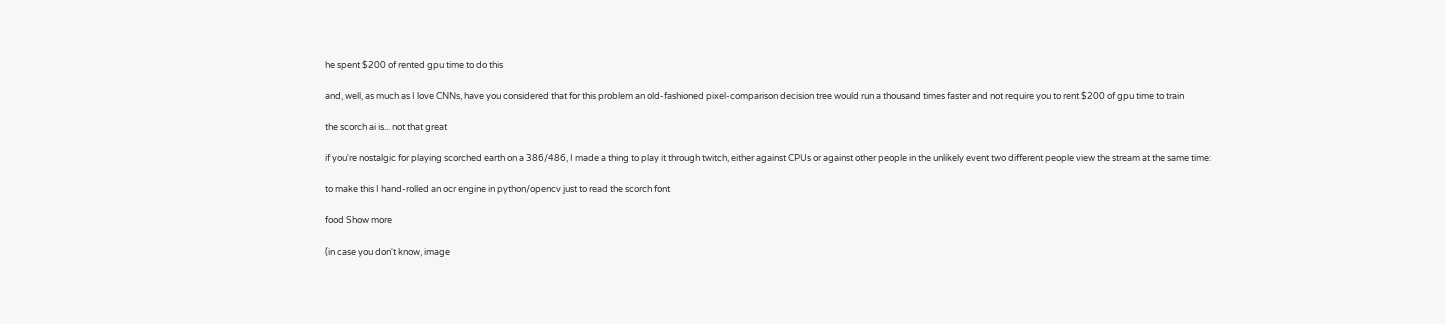he spent $200 of rented gpu time to do this

and, well, as much as I love CNNs, have you considered that for this problem an old-fashioned pixel-comparison decision tree would run a thousand times faster and not require you to rent $200 of gpu time to train

the scorch ai is... not that great

if you're nostalgic for playing scorched earth on a 386/486, I made a thing to play it through twitch, either against CPUs or against other people in the unlikely event two different people view the stream at the same time:

to make this I hand-rolled an ocr engine in python/opencv just to read the scorch font

food Show more

(in case you don't know, image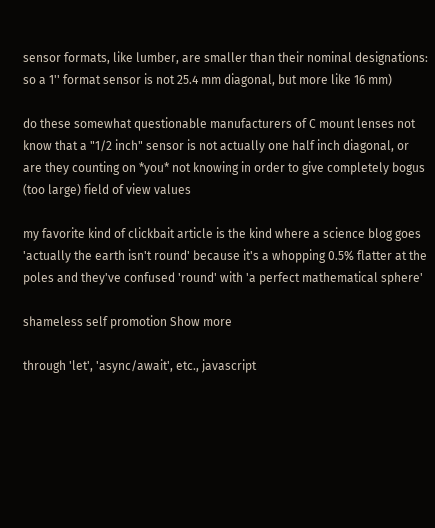sensor formats, like lumber, are smaller than their nominal designations: so a 1'' format sensor is not 25.4 mm diagonal, but more like 16 mm)

do these somewhat questionable manufacturers of C mount lenses not know that a "1/2 inch" sensor is not actually one half inch diagonal, or are they counting on *you* not knowing in order to give completely bogus (too large) field of view values

my favorite kind of clickbait article is the kind where a science blog goes 'actually the earth isn't round' because it's a whopping 0.5% flatter at the poles and they've confused 'round' with 'a perfect mathematical sphere'

shameless self promotion Show more

through 'let', 'async/await', etc., javascript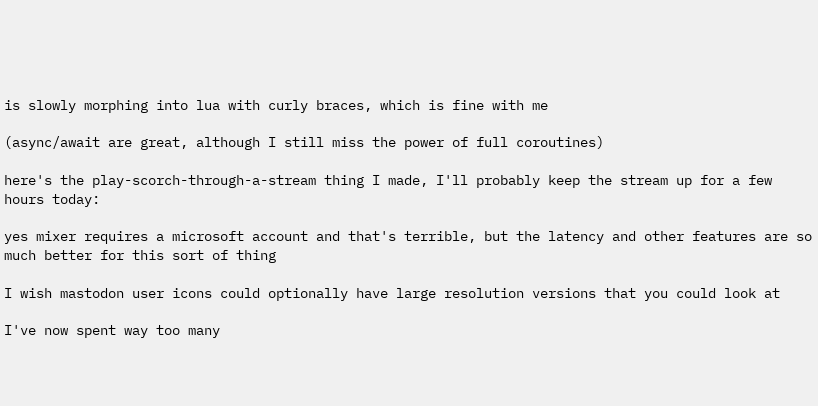is slowly morphing into lua with curly braces, which is fine with me

(async/await are great, although I still miss the power of full coroutines)

here's the play-scorch-through-a-stream thing I made, I'll probably keep the stream up for a few hours today:

yes mixer requires a microsoft account and that's terrible, but the latency and other features are so much better for this sort of thing

I wish mastodon user icons could optionally have large resolution versions that you could look at

I've now spent way too many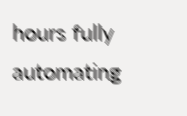hours fully automating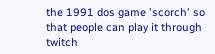the 1991 dos game 'scorch' so that people can play it through twitch